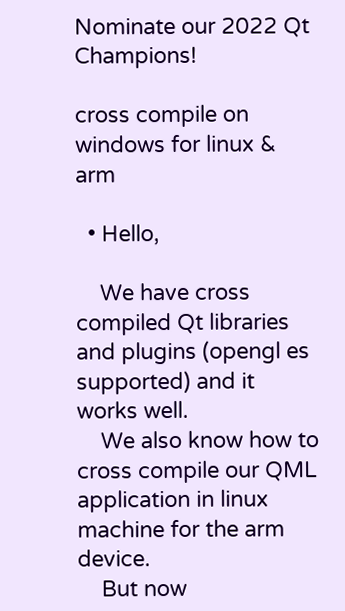Nominate our 2022 Qt Champions!

cross compile on windows for linux & arm

  • Hello,

    We have cross compiled Qt libraries and plugins (opengl es supported) and it works well.
    We also know how to cross compile our QML application in linux machine for the arm device.
    But now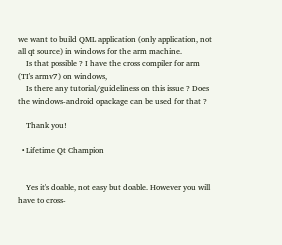we want to build QML application (only application, not all qt source) in windows for the arm machine.
    Is that possible ? I have the cross compiler for arm (TI's armv7) on windows,
    Is there any tutorial/guideliness on this issue ? Does the windows-android opackage can be used for that ?

    Thank you!

  • Lifetime Qt Champion


    Yes it's doable, not easy but doable. However you will have to cross-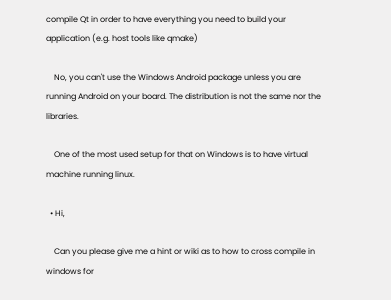compile Qt in order to have everything you need to build your application (e.g. host tools like qmake)

    No, you can't use the Windows Android package unless you are running Android on your board. The distribution is not the same nor the libraries.

    One of the most used setup for that on Windows is to have virtual machine running linux.

  • Hi,

    Can you please give me a hint or wiki as to how to cross compile in windows for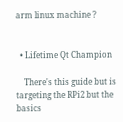arm linux machine ?


  • Lifetime Qt Champion

    There's this guide but is targeting the RPi2 but the basics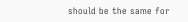should be the same for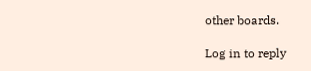other boards.

Log in to reply